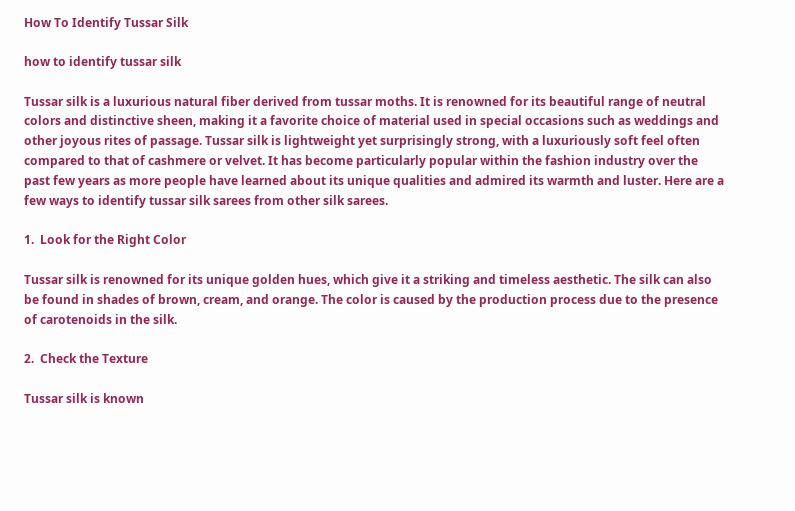How To Identify Tussar Silk

how to identify tussar silk

Tussar silk is a luxurious natural fiber derived from tussar moths. It is renowned for its beautiful range of neutral colors and distinctive sheen, making it a favorite choice of material used in special occasions such as weddings and other joyous rites of passage. Tussar silk is lightweight yet surprisingly strong, with a luxuriously soft feel often compared to that of cashmere or velvet. It has become particularly popular within the fashion industry over the past few years as more people have learned about its unique qualities and admired its warmth and luster. Here are a few ways to identify tussar silk sarees from other silk sarees.

1.  Look for the Right Color

Tussar silk is renowned for its unique golden hues, which give it a striking and timeless aesthetic. The silk can also be found in shades of brown, cream, and orange. The color is caused by the production process due to the presence of carotenoids in the silk.

2.  Check the Texture

Tussar silk is known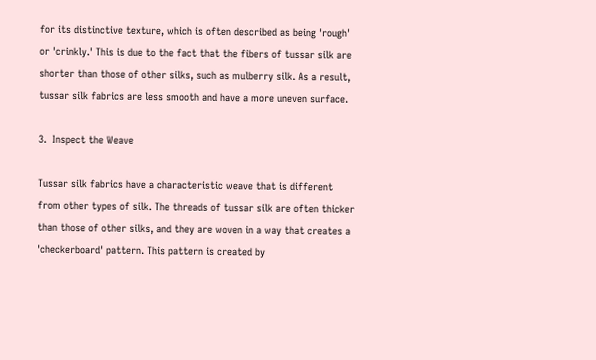for its distinctive texture, which is often described as being 'rough' or 'crinkly.' This is due to the fact that the fibers of tussar silk are shorter than those of other silks, such as mulberry silk. As a result, tussar silk fabrics are less smooth and have a more uneven surface.

3.  Inspect the Weave

Tussar silk fabrics have a characteristic weave that is different from other types of silk. The threads of tussar silk are often thicker than those of other silks, and they are woven in a way that creates a 'checkerboard' pattern. This pattern is created by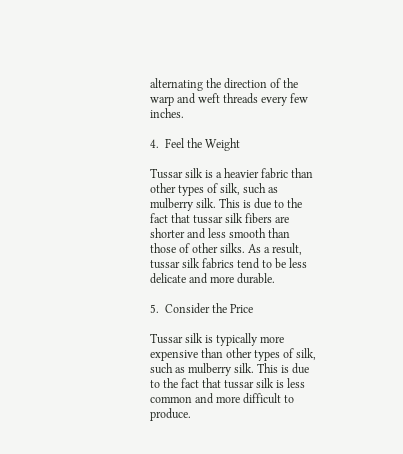alternating the direction of the warp and weft threads every few inches.

4.  Feel the Weight

Tussar silk is a heavier fabric than other types of silk, such as mulberry silk. This is due to the fact that tussar silk fibers are shorter and less smooth than those of other silks. As a result, tussar silk fabrics tend to be less delicate and more durable.

5.  Consider the Price

Tussar silk is typically more expensive than other types of silk, such as mulberry silk. This is due to the fact that tussar silk is less common and more difficult to produce.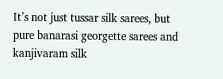It’s not just tussar silk sarees, but pure banarasi georgette sarees and kanjivaram silk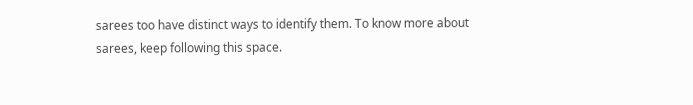sarees too have distinct ways to identify them. To know more about sarees, keep following this space.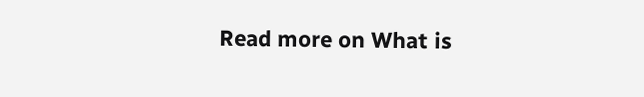Read more on What is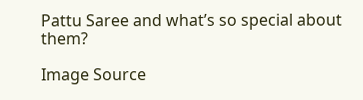Pattu Saree and what’s so special about them?

Image Source